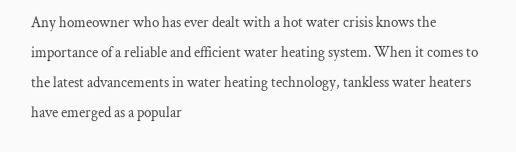Any homeowner who has ever dealt with a hot water crisis knows the importance of a reliable and efficient water heating system. When it comes to the latest advancements in water heating technology, tankless water heaters have emerged as a popular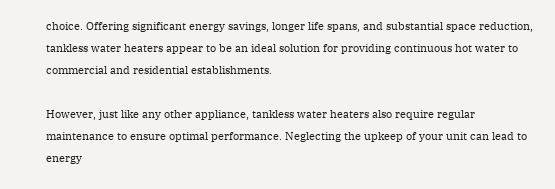choice. Offering significant energy savings, longer life spans, and substantial space reduction, tankless water heaters appear to be an ideal solution for providing continuous hot water to commercial and residential establishments.

However, just like any other appliance, tankless water heaters also require regular maintenance to ensure optimal performance. Neglecting the upkeep of your unit can lead to energy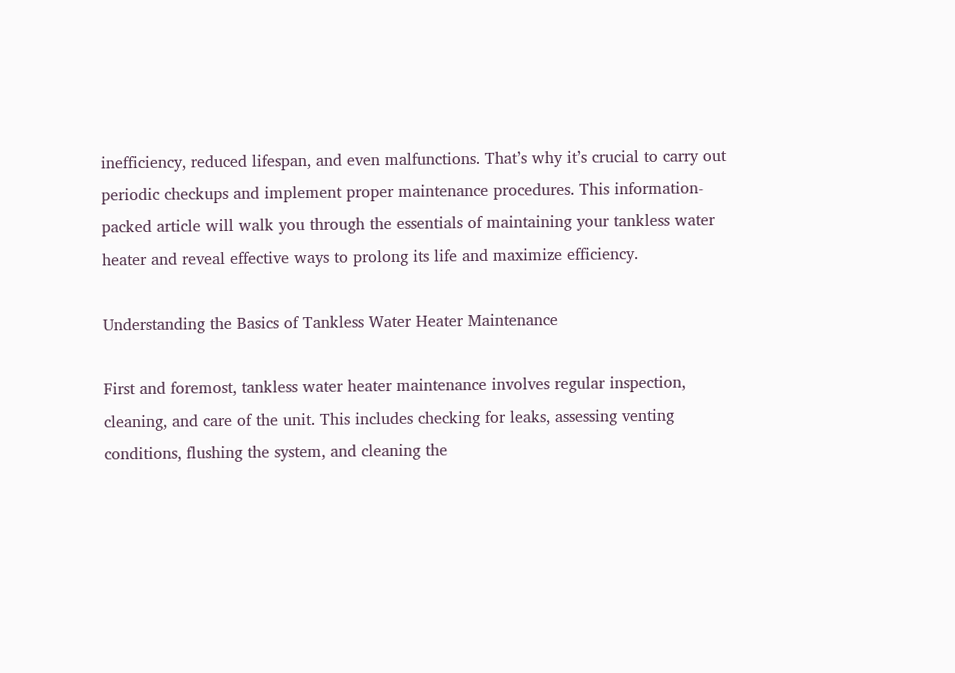inefficiency, reduced lifespan, and even malfunctions. That’s why it’s crucial to carry out periodic checkups and implement proper maintenance procedures. This information-packed article will walk you through the essentials of maintaining your tankless water heater and reveal effective ways to prolong its life and maximize efficiency.

Understanding the Basics of Tankless Water Heater Maintenance

First and foremost, tankless water heater maintenance involves regular inspection, cleaning, and care of the unit. This includes checking for leaks, assessing venting conditions, flushing the system, and cleaning the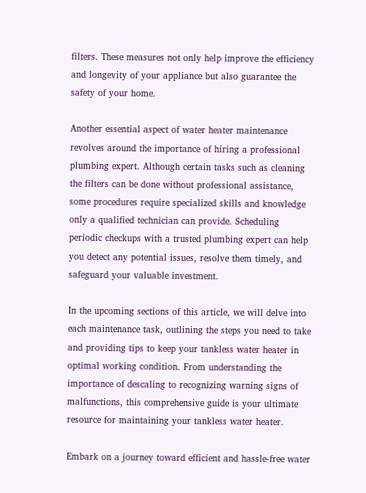filters. These measures not only help improve the efficiency and longevity of your appliance but also guarantee the safety of your home.

Another essential aspect of water heater maintenance revolves around the importance of hiring a professional plumbing expert. Although certain tasks such as cleaning the filters can be done without professional assistance, some procedures require specialized skills and knowledge only a qualified technician can provide. Scheduling periodic checkups with a trusted plumbing expert can help you detect any potential issues, resolve them timely, and safeguard your valuable investment.

In the upcoming sections of this article, we will delve into each maintenance task, outlining the steps you need to take and providing tips to keep your tankless water heater in optimal working condition. From understanding the importance of descaling to recognizing warning signs of malfunctions, this comprehensive guide is your ultimate resource for maintaining your tankless water heater.

Embark on a journey toward efficient and hassle-free water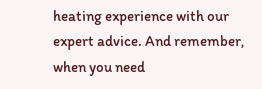heating experience with our expert advice. And remember, when you need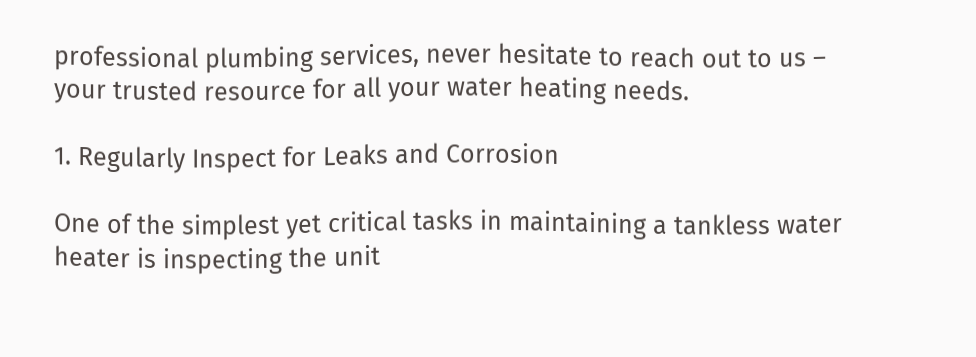professional plumbing services, never hesitate to reach out to us – your trusted resource for all your water heating needs.

1. Regularly Inspect for Leaks and Corrosion

One of the simplest yet critical tasks in maintaining a tankless water heater is inspecting the unit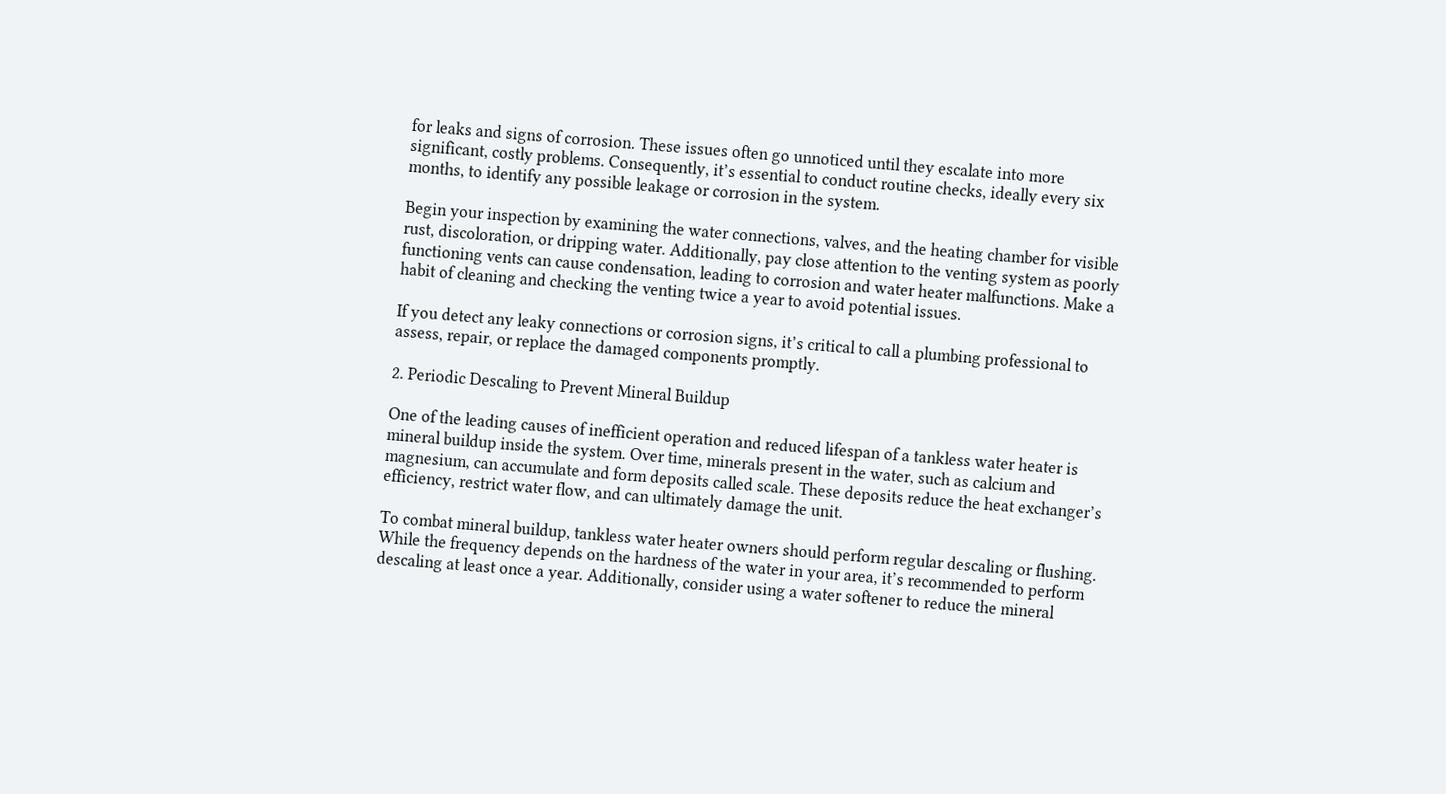for leaks and signs of corrosion. These issues often go unnoticed until they escalate into more significant, costly problems. Consequently, it’s essential to conduct routine checks, ideally every six months, to identify any possible leakage or corrosion in the system.

Begin your inspection by examining the water connections, valves, and the heating chamber for visible rust, discoloration, or dripping water. Additionally, pay close attention to the venting system as poorly functioning vents can cause condensation, leading to corrosion and water heater malfunctions. Make a habit of cleaning and checking the venting twice a year to avoid potential issues.

If you detect any leaky connections or corrosion signs, it’s critical to call a plumbing professional to assess, repair, or replace the damaged components promptly.

2. Periodic Descaling to Prevent Mineral Buildup

One of the leading causes of inefficient operation and reduced lifespan of a tankless water heater is mineral buildup inside the system. Over time, minerals present in the water, such as calcium and magnesium, can accumulate and form deposits called scale. These deposits reduce the heat exchanger’s efficiency, restrict water flow, and can ultimately damage the unit.

To combat mineral buildup, tankless water heater owners should perform regular descaling or flushing. While the frequency depends on the hardness of the water in your area, it’s recommended to perform descaling at least once a year. Additionally, consider using a water softener to reduce the mineral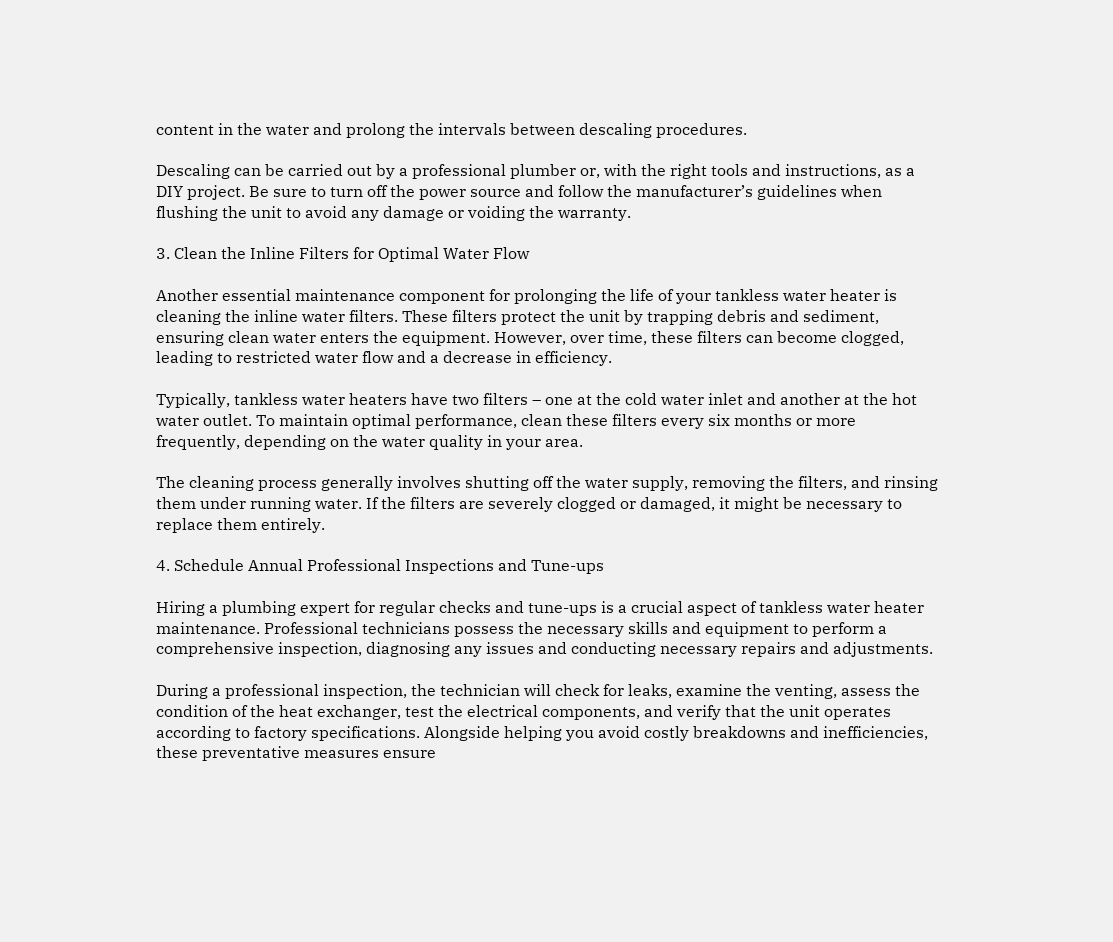content in the water and prolong the intervals between descaling procedures.

Descaling can be carried out by a professional plumber or, with the right tools and instructions, as a DIY project. Be sure to turn off the power source and follow the manufacturer’s guidelines when flushing the unit to avoid any damage or voiding the warranty.

3. Clean the Inline Filters for Optimal Water Flow

Another essential maintenance component for prolonging the life of your tankless water heater is cleaning the inline water filters. These filters protect the unit by trapping debris and sediment, ensuring clean water enters the equipment. However, over time, these filters can become clogged, leading to restricted water flow and a decrease in efficiency.

Typically, tankless water heaters have two filters – one at the cold water inlet and another at the hot water outlet. To maintain optimal performance, clean these filters every six months or more frequently, depending on the water quality in your area.

The cleaning process generally involves shutting off the water supply, removing the filters, and rinsing them under running water. If the filters are severely clogged or damaged, it might be necessary to replace them entirely.

4. Schedule Annual Professional Inspections and Tune-ups

Hiring a plumbing expert for regular checks and tune-ups is a crucial aspect of tankless water heater maintenance. Professional technicians possess the necessary skills and equipment to perform a comprehensive inspection, diagnosing any issues and conducting necessary repairs and adjustments.

During a professional inspection, the technician will check for leaks, examine the venting, assess the condition of the heat exchanger, test the electrical components, and verify that the unit operates according to factory specifications. Alongside helping you avoid costly breakdowns and inefficiencies, these preventative measures ensure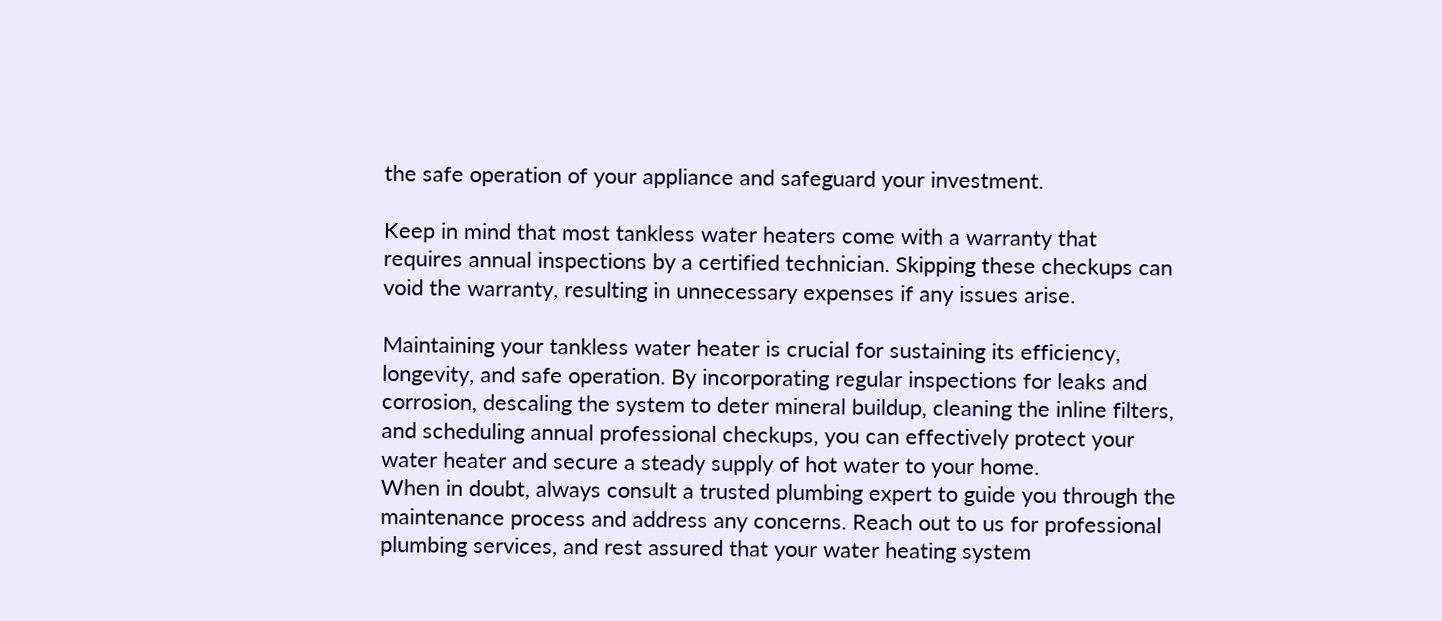the safe operation of your appliance and safeguard your investment.

Keep in mind that most tankless water heaters come with a warranty that requires annual inspections by a certified technician. Skipping these checkups can void the warranty, resulting in unnecessary expenses if any issues arise.

Maintaining your tankless water heater is crucial for sustaining its efficiency, longevity, and safe operation. By incorporating regular inspections for leaks and corrosion, descaling the system to deter mineral buildup, cleaning the inline filters, and scheduling annual professional checkups, you can effectively protect your water heater and secure a steady supply of hot water to your home.
When in doubt, always consult a trusted plumbing expert to guide you through the maintenance process and address any concerns. Reach out to us for professional plumbing services, and rest assured that your water heating system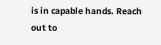is in capable hands. Reach out to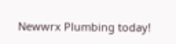Newwrx Plumbing today!